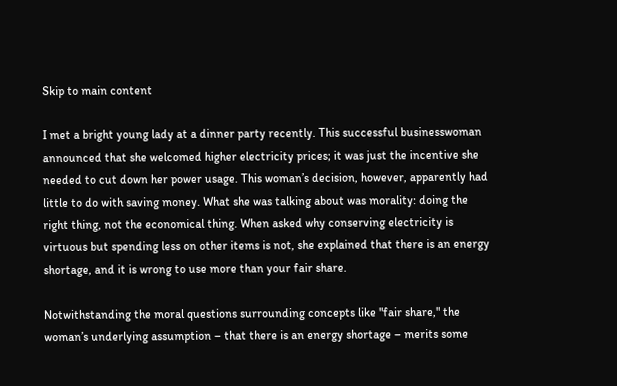Skip to main content

I met a bright young lady at a dinner party recently. This successful businesswoman announced that she welcomed higher electricity prices; it was just the incentive she needed to cut down her power usage. This woman’s decision, however, apparently had little to do with saving money. What she was talking about was morality: doing the right thing, not the economical thing. When asked why conserving electricity is virtuous but spending less on other items is not, she explained that there is an energy shortage, and it is wrong to use more than your fair share.

Notwithstanding the moral questions surrounding concepts like "fair share," the woman’s underlying assumption – that there is an energy shortage – merits some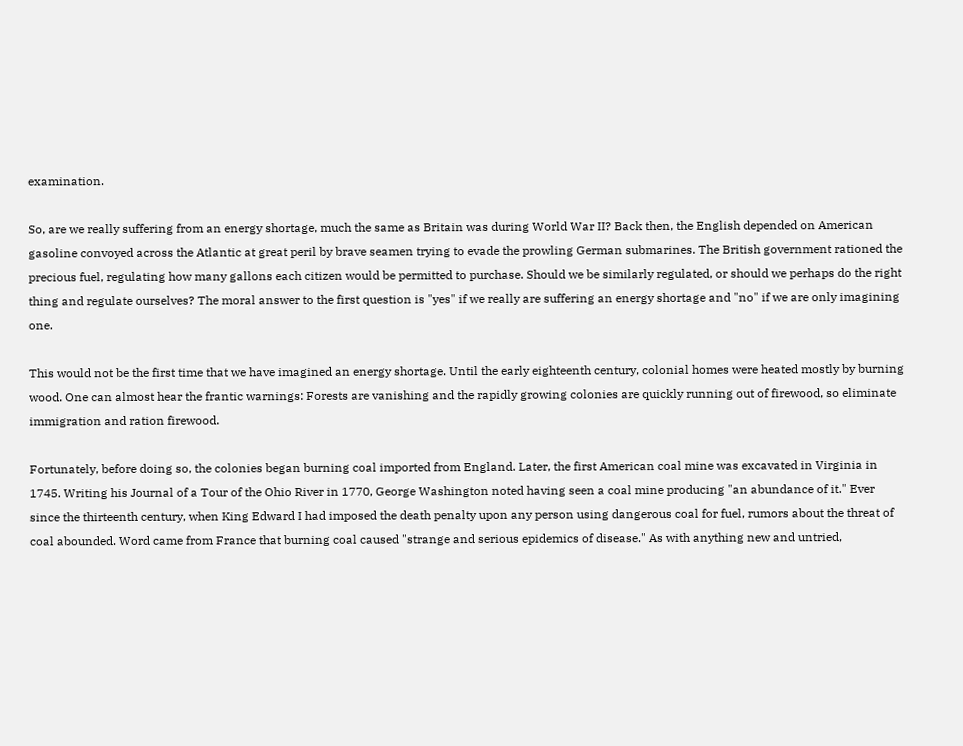examination.

So, are we really suffering from an energy shortage, much the same as Britain was during World War II? Back then, the English depended on American gasoline convoyed across the Atlantic at great peril by brave seamen trying to evade the prowling German submarines. The British government rationed the precious fuel, regulating how many gallons each citizen would be permitted to purchase. Should we be similarly regulated, or should we perhaps do the right thing and regulate ourselves? The moral answer to the first question is "yes" if we really are suffering an energy shortage and "no" if we are only imagining one.

This would not be the first time that we have imagined an energy shortage. Until the early eighteenth century, colonial homes were heated mostly by burning wood. One can almost hear the frantic warnings: Forests are vanishing and the rapidly growing colonies are quickly running out of firewood, so eliminate immigration and ration firewood.

Fortunately, before doing so, the colonies began burning coal imported from England. Later, the first American coal mine was excavated in Virginia in 1745. Writing his Journal of a Tour of the Ohio River in 1770, George Washington noted having seen a coal mine producing "an abundance of it." Ever since the thirteenth century, when King Edward I had imposed the death penalty upon any person using dangerous coal for fuel, rumors about the threat of coal abounded. Word came from France that burning coal caused "strange and serious epidemics of disease." As with anything new and untried,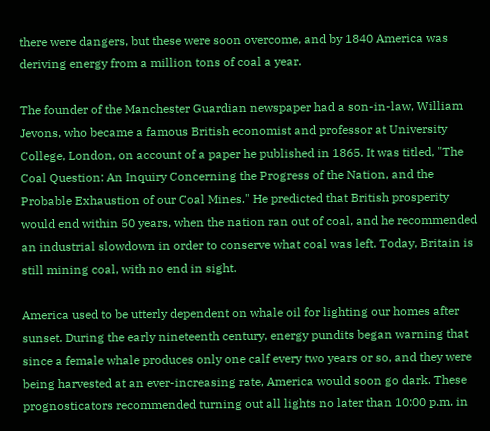there were dangers, but these were soon overcome, and by 1840 America was deriving energy from a million tons of coal a year.

The founder of the Manchester Guardian newspaper had a son-in-law, William Jevons, who became a famous British economist and professor at University College, London, on account of a paper he published in 1865. It was titled, "The Coal Question: An Inquiry Concerning the Progress of the Nation, and the Probable Exhaustion of our Coal Mines." He predicted that British prosperity would end within 50 years, when the nation ran out of coal, and he recommended an industrial slowdown in order to conserve what coal was left. Today, Britain is still mining coal, with no end in sight.

America used to be utterly dependent on whale oil for lighting our homes after sunset. During the early nineteenth century, energy pundits began warning that since a female whale produces only one calf every two years or so, and they were being harvested at an ever-increasing rate, America would soon go dark. These prognosticators recommended turning out all lights no later than 10:00 p.m. in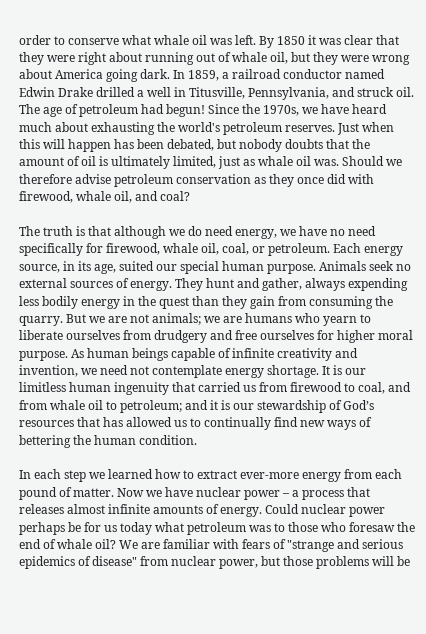order to conserve what whale oil was left. By 1850 it was clear that they were right about running out of whale oil, but they were wrong about America going dark. In 1859, a railroad conductor named Edwin Drake drilled a well in Titusville, Pennsylvania, and struck oil. The age of petroleum had begun! Since the 1970s, we have heard much about exhausting the world's petroleum reserves. Just when this will happen has been debated, but nobody doubts that the amount of oil is ultimately limited, just as whale oil was. Should we therefore advise petroleum conservation as they once did with firewood, whale oil, and coal?

The truth is that although we do need energy, we have no need specifically for firewood, whale oil, coal, or petroleum. Each energy source, in its age, suited our special human purpose. Animals seek no external sources of energy. They hunt and gather, always expending less bodily energy in the quest than they gain from consuming the quarry. But we are not animals; we are humans who yearn to liberate ourselves from drudgery and free ourselves for higher moral purpose. As human beings capable of infinite creativity and invention, we need not contemplate energy shortage. It is our limitless human ingenuity that carried us from firewood to coal, and from whale oil to petroleum; and it is our stewardship of God’s resources that has allowed us to continually find new ways of bettering the human condition.

In each step we learned how to extract ever-more energy from each pound of matter. Now we have nuclear power – a process that releases almost infinite amounts of energy. Could nuclear power perhaps be for us today what petroleum was to those who foresaw the end of whale oil? We are familiar with fears of "strange and serious epidemics of disease" from nuclear power, but those problems will be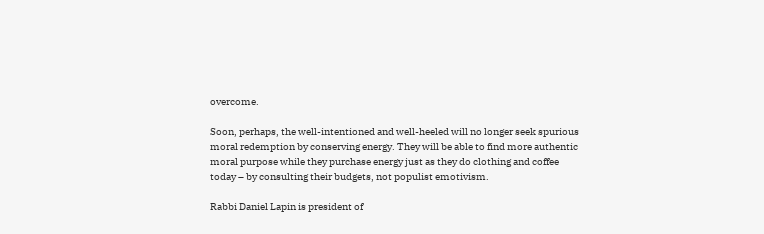overcome.

Soon, perhaps, the well-intentioned and well-heeled will no longer seek spurious moral redemption by conserving energy. They will be able to find more authentic moral purpose while they purchase energy just as they do clothing and coffee today – by consulting their budgets, not populist emotivism.

Rabbi Daniel Lapin is president of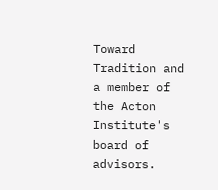Toward Tradition and a member of the Acton Institute's board of advisors.